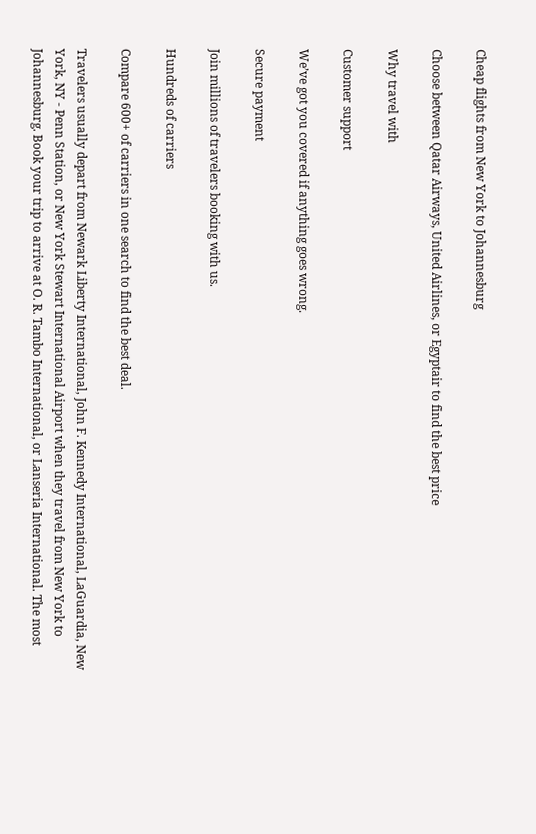Cheap flights from New York to Johannesburg

Choose between Qatar Airways, United Airlines, or Egyptair to find the best price

Why travel with

Customer support

We’ve got you covered if anything goes wrong.

Secure payment

Join millions of travelers booking with us.

Hundreds of carriers

Compare 600+ of carriers in one search to find the best deal.

Travelers usually depart from Newark Liberty International, John F. Kennedy International, LaGuardia, New York, NY - Penn Station, or New York Stewart International Airport when they travel from New York to Johannesburg. Book your trip to arrive at O. R. Tambo International, or Lanseria International. The most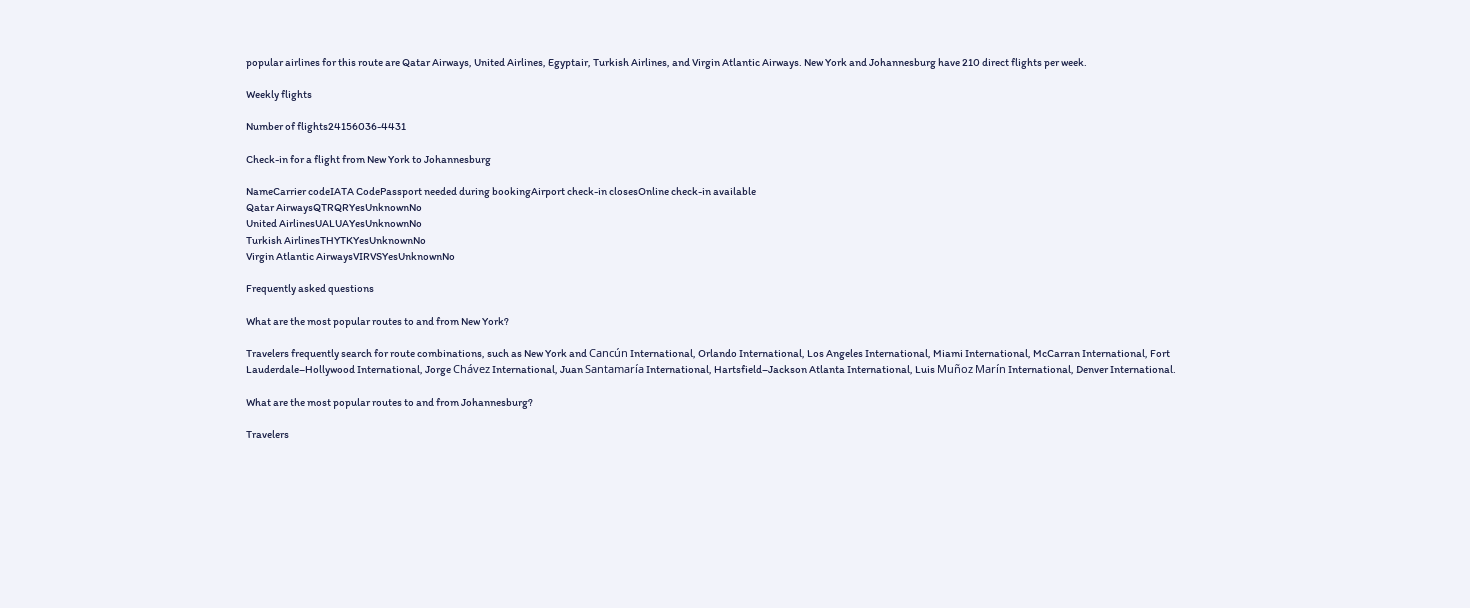popular airlines for this route are Qatar Airways, United Airlines, Egyptair, Turkish Airlines, and Virgin Atlantic Airways. New York and Johannesburg have 210 direct flights per week.

Weekly flights

Number of flights24156036-4431

Check-in for a flight from New York to Johannesburg

NameCarrier codeIATA CodePassport needed during bookingAirport check-in closesOnline check-in available
Qatar AirwaysQTRQRYesUnknownNo
United AirlinesUALUAYesUnknownNo
Turkish AirlinesTHYTKYesUnknownNo
Virgin Atlantic AirwaysVIRVSYesUnknownNo

Frequently asked questions

What are the most popular routes to and from New York?

Travelers frequently search for route combinations, such as New York and Cancún International, Orlando International, Los Angeles International, Miami International, McCarran International, Fort Lauderdale–Hollywood International, Jorge Chávez International, Juan Santamaría International, Hartsfield–Jackson Atlanta International, Luis Muñoz Marín International, Denver International.

What are the most popular routes to and from Johannesburg?

Travelers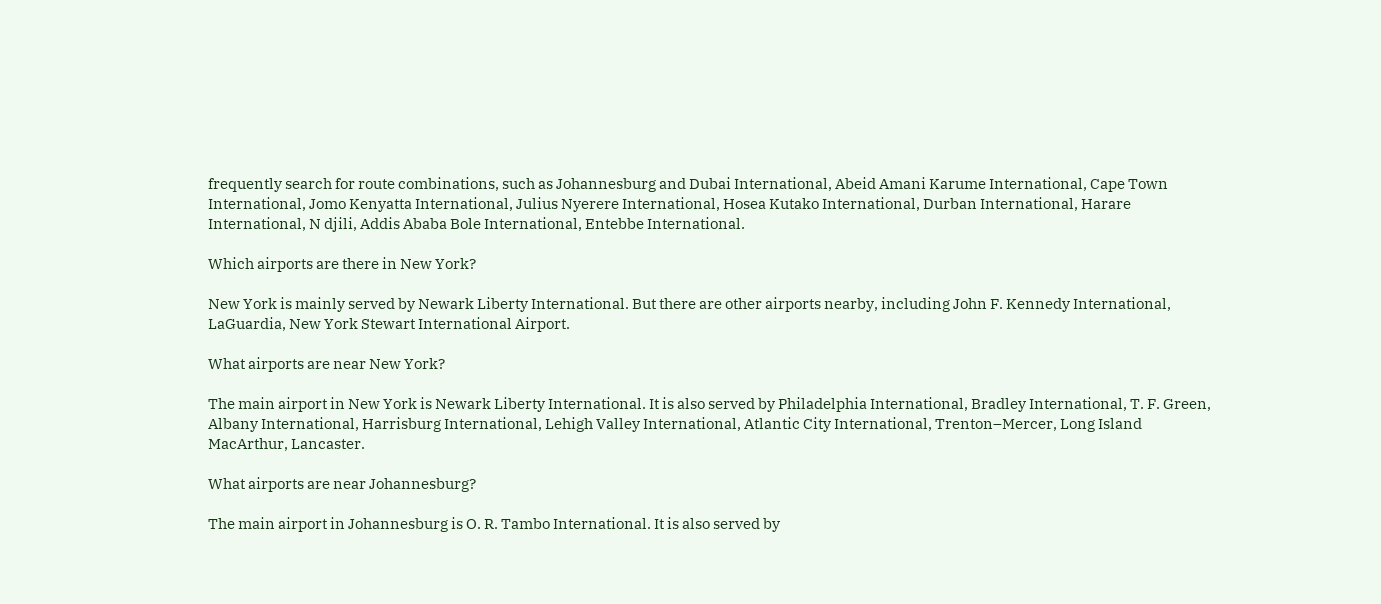frequently search for route combinations, such as Johannesburg and Dubai International, Abeid Amani Karume International, Cape Town International, Jomo Kenyatta International, Julius Nyerere International, Hosea Kutako International, Durban International, Harare International, N djili, Addis Ababa Bole International, Entebbe International.

Which airports are there in New York?

New York is mainly served by Newark Liberty International. But there are other airports nearby, including John F. Kennedy International, LaGuardia, New York Stewart International Airport.

What airports are near New York?

The main airport in New York is Newark Liberty International. It is also served by Philadelphia International, Bradley International, T. F. Green, Albany International, Harrisburg International, Lehigh Valley International, Atlantic City International, Trenton–Mercer, Long Island MacArthur, Lancaster.

What airports are near Johannesburg?

The main airport in Johannesburg is O. R. Tambo International. It is also served by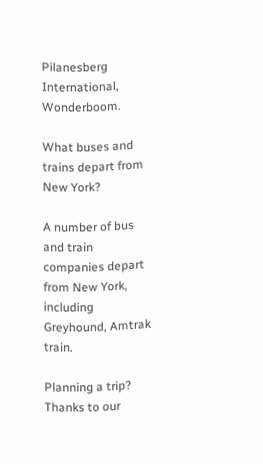Pilanesberg International, Wonderboom.

What buses and trains depart from New York?

A number of bus and train companies depart from New York, including Greyhound, Amtrak train.

Planning a trip? Thanks to our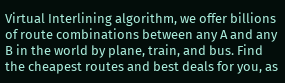Virtual Interlining algorithm, we offer billions of route combinations between any A and any B in the world by plane, train, and bus. Find the cheapest routes and best deals for you, as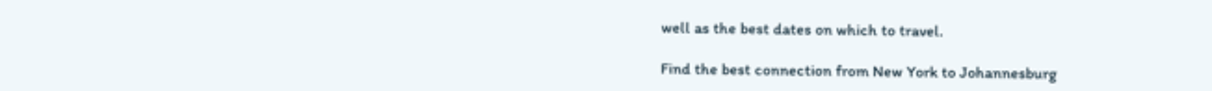well as the best dates on which to travel.

Find the best connection from New York to Johannesburg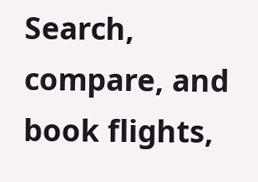Search, compare, and book flights,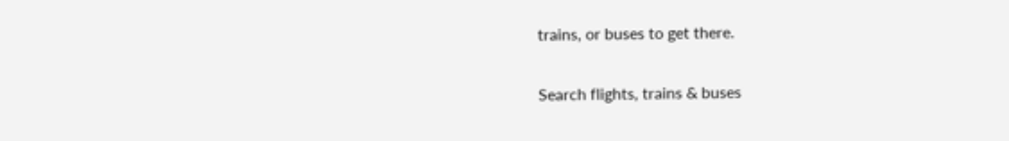trains, or buses to get there.

Search flights, trains & buses